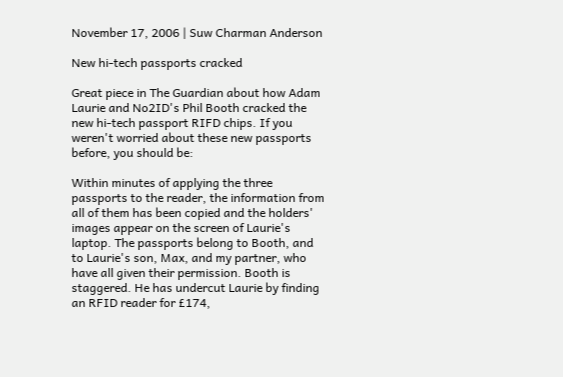November 17, 2006 | Suw Charman Anderson

New hi-tech passports cracked

Great piece in The Guardian about how Adam Laurie and No2ID's Phil Booth cracked the new hi-tech passport RIFD chips. If you weren't worried about these new passports before, you should be:

Within minutes of applying the three passports to the reader, the information from all of them has been copied and the holders' images appear on the screen of Laurie's laptop. The passports belong to Booth, and to Laurie's son, Max, and my partner, who have all given their permission. Booth is staggered. He has undercut Laurie by finding an RFID reader for £174,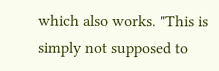which also works. "This is simply not supposed to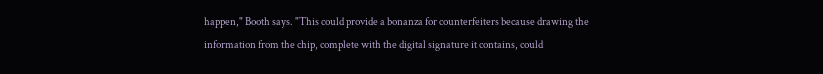happen," Booth says. "This could provide a bonanza for counterfeiters because drawing the information from the chip, complete with the digital signature it contains, could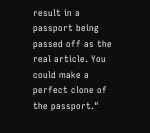result in a passport being passed off as the real article. You could make a perfect clone of the passport."